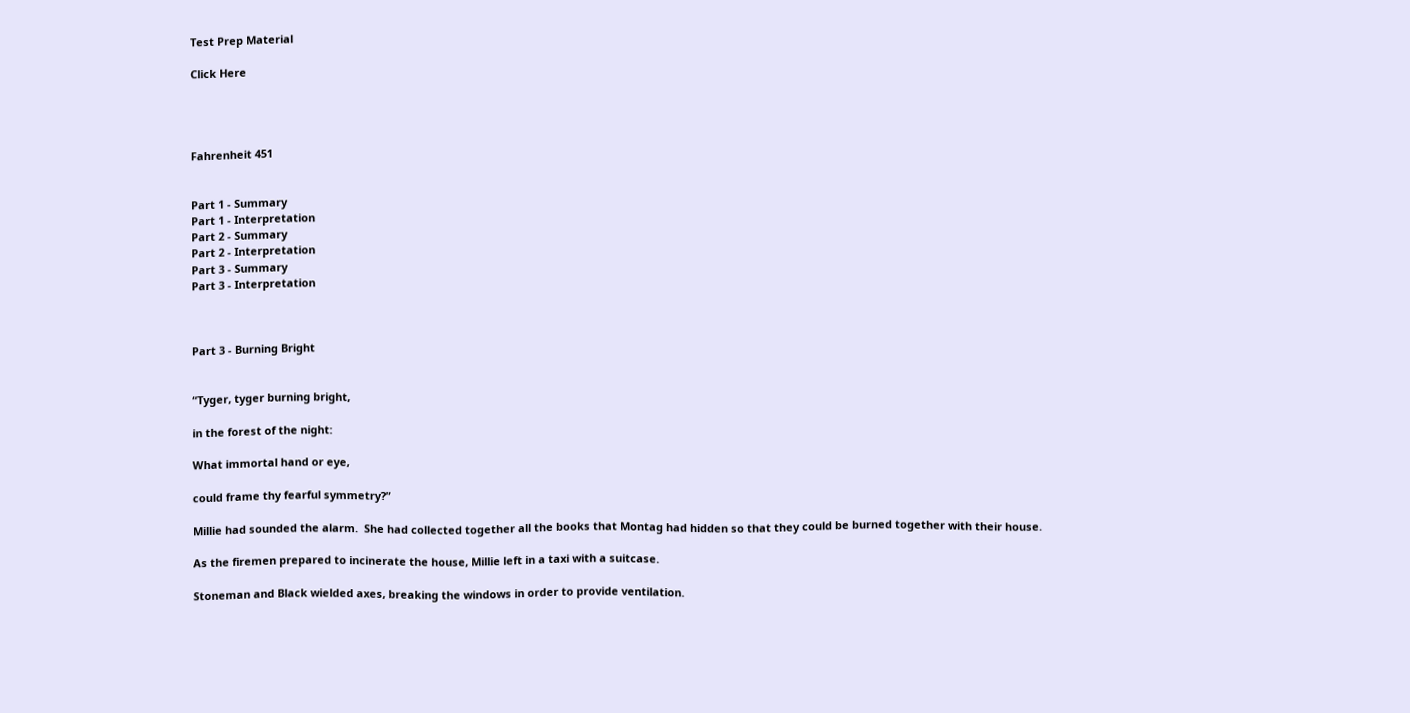Test Prep Material

Click Here




Fahrenheit 451


Part 1 - Summary
Part 1 - Interpretation
Part 2 - Summary
Part 2 - Interpretation
Part 3 - Summary
Part 3 - Interpretation



Part 3 - Burning Bright


“Tyger, tyger burning bright,

in the forest of the night:

What immortal hand or eye,

could frame thy fearful symmetry?”

Millie had sounded the alarm.  She had collected together all the books that Montag had hidden so that they could be burned together with their house.

As the firemen prepared to incinerate the house, Millie left in a taxi with a suitcase.

Stoneman and Black wielded axes, breaking the windows in order to provide ventilation.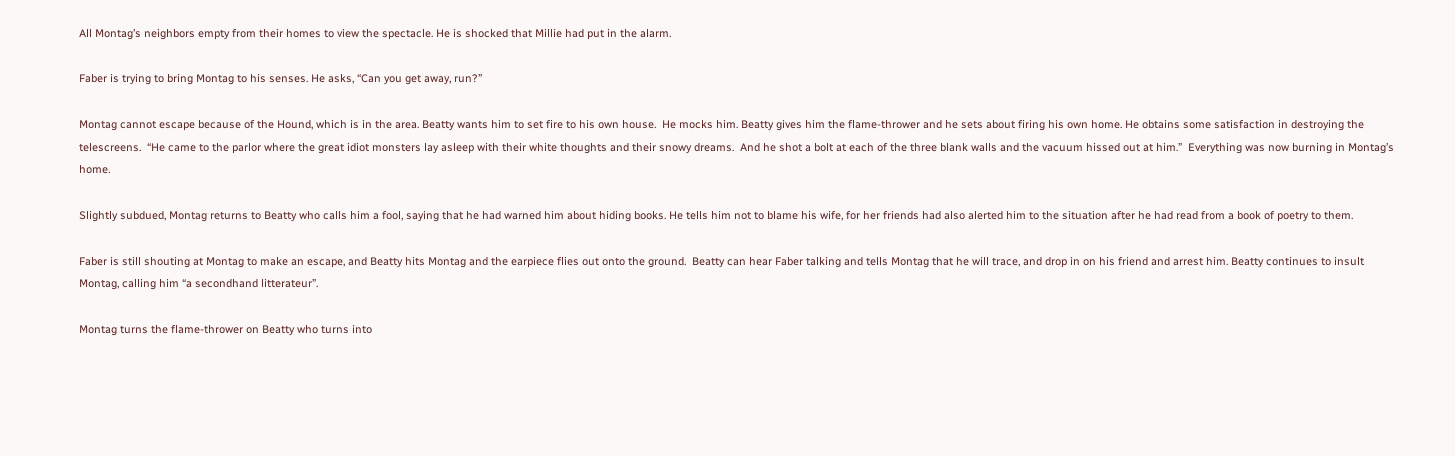All Montag’s neighbors empty from their homes to view the spectacle. He is shocked that Millie had put in the alarm.

Faber is trying to bring Montag to his senses. He asks, “Can you get away, run?”

Montag cannot escape because of the Hound, which is in the area. Beatty wants him to set fire to his own house.  He mocks him. Beatty gives him the flame-thrower and he sets about firing his own home. He obtains some satisfaction in destroying the telescreens.  “He came to the parlor where the great idiot monsters lay asleep with their white thoughts and their snowy dreams.  And he shot a bolt at each of the three blank walls and the vacuum hissed out at him.”  Everything was now burning in Montag’s home.

Slightly subdued, Montag returns to Beatty who calls him a fool, saying that he had warned him about hiding books. He tells him not to blame his wife, for her friends had also alerted him to the situation after he had read from a book of poetry to them.

Faber is still shouting at Montag to make an escape, and Beatty hits Montag and the earpiece flies out onto the ground.  Beatty can hear Faber talking and tells Montag that he will trace, and drop in on his friend and arrest him. Beatty continues to insult Montag, calling him “a secondhand litterateur”.

Montag turns the flame-thrower on Beatty who turns into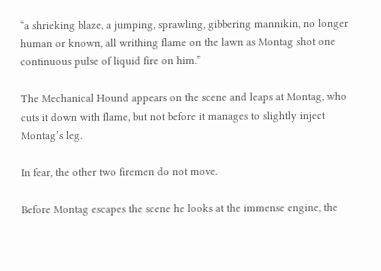“a shrieking blaze, a jumping, sprawling, gibbering mannikin, no longer human or known, all writhing flame on the lawn as Montag shot one continuous pulse of liquid fire on him.”

The Mechanical Hound appears on the scene and leaps at Montag, who cuts it down with flame, but not before it manages to slightly inject Montag’s leg.

In fear, the other two firemen do not move.

Before Montag escapes the scene he looks at the immense engine, the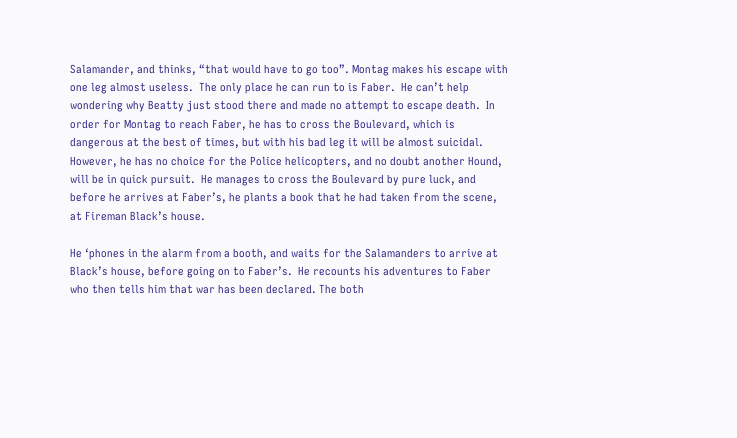Salamander, and thinks, “that would have to go too”. Montag makes his escape with one leg almost useless.  The only place he can run to is Faber.  He can’t help wondering why Beatty just stood there and made no attempt to escape death.  In order for Montag to reach Faber, he has to cross the Boulevard, which is dangerous at the best of times, but with his bad leg it will be almost suicidal.  However, he has no choice for the Police helicopters, and no doubt another Hound, will be in quick pursuit.  He manages to cross the Boulevard by pure luck, and before he arrives at Faber’s, he plants a book that he had taken from the scene, at Fireman Black’s house.

He ‘phones in the alarm from a booth, and waits for the Salamanders to arrive at Black’s house, before going on to Faber’s.  He recounts his adventures to Faber who then tells him that war has been declared. The both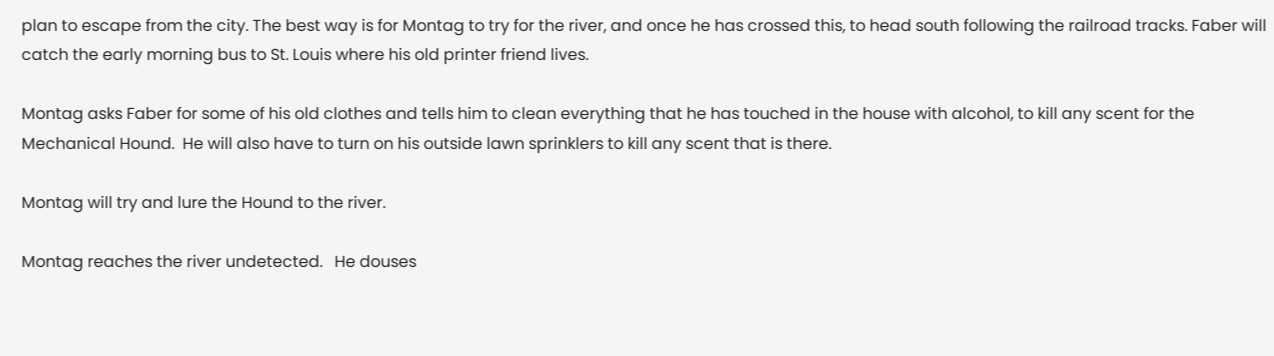plan to escape from the city. The best way is for Montag to try for the river, and once he has crossed this, to head south following the railroad tracks. Faber will catch the early morning bus to St. Louis where his old printer friend lives.

Montag asks Faber for some of his old clothes and tells him to clean everything that he has touched in the house with alcohol, to kill any scent for the Mechanical Hound.  He will also have to turn on his outside lawn sprinklers to kill any scent that is there.

Montag will try and lure the Hound to the river.

Montag reaches the river undetected.   He douses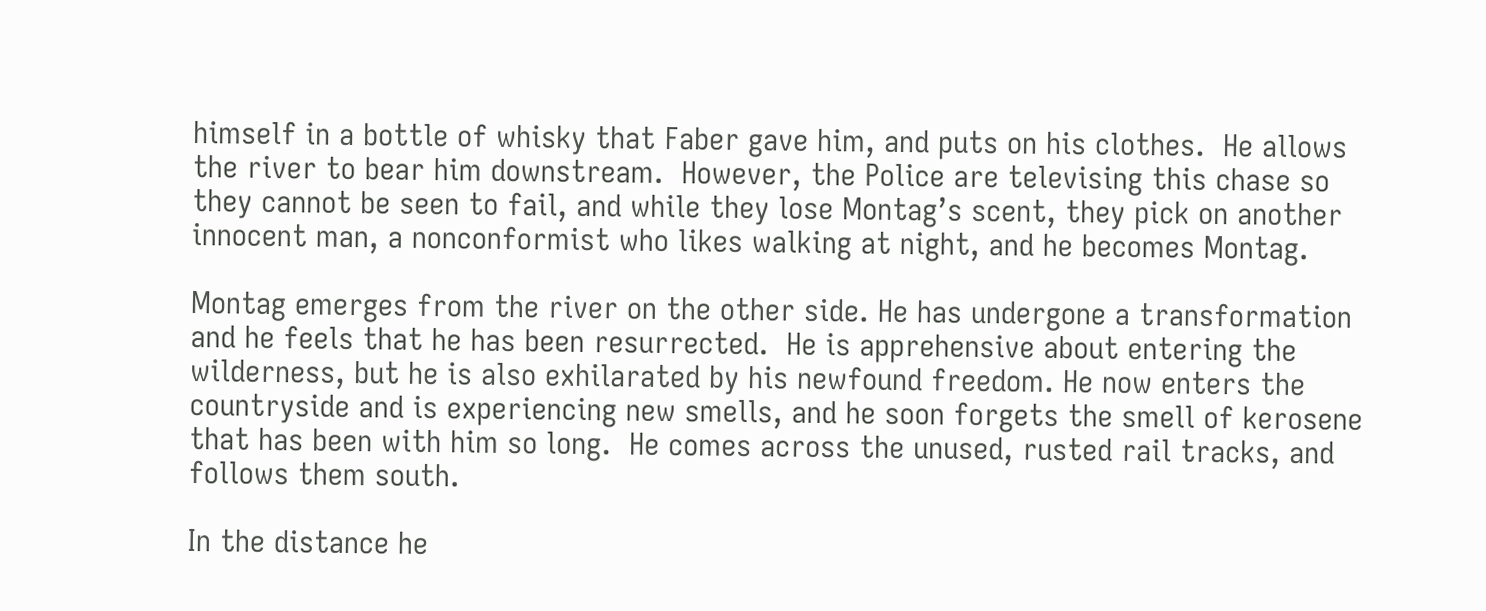himself in a bottle of whisky that Faber gave him, and puts on his clothes.  He allows the river to bear him downstream.  However, the Police are televising this chase so they cannot be seen to fail, and while they lose Montag’s scent, they pick on another innocent man, a nonconformist who likes walking at night, and he becomes Montag.

Montag emerges from the river on the other side. He has undergone a transformation and he feels that he has been resurrected.  He is apprehensive about entering the wilderness, but he is also exhilarated by his newfound freedom. He now enters the countryside and is experiencing new smells, and he soon forgets the smell of kerosene that has been with him so long.  He comes across the unused, rusted rail tracks, and follows them south.

In the distance he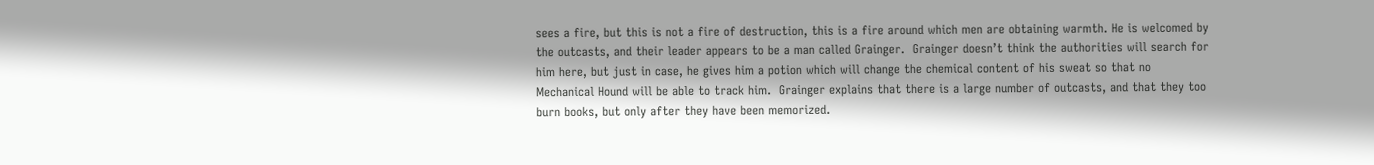sees a fire, but this is not a fire of destruction, this is a fire around which men are obtaining warmth. He is welcomed by the outcasts, and their leader appears to be a man called Grainger.  Grainger doesn’t think the authorities will search for him here, but just in case, he gives him a potion which will change the chemical content of his sweat so that no Mechanical Hound will be able to track him.  Grainger explains that there is a large number of outcasts, and that they too burn books, but only after they have been memorized.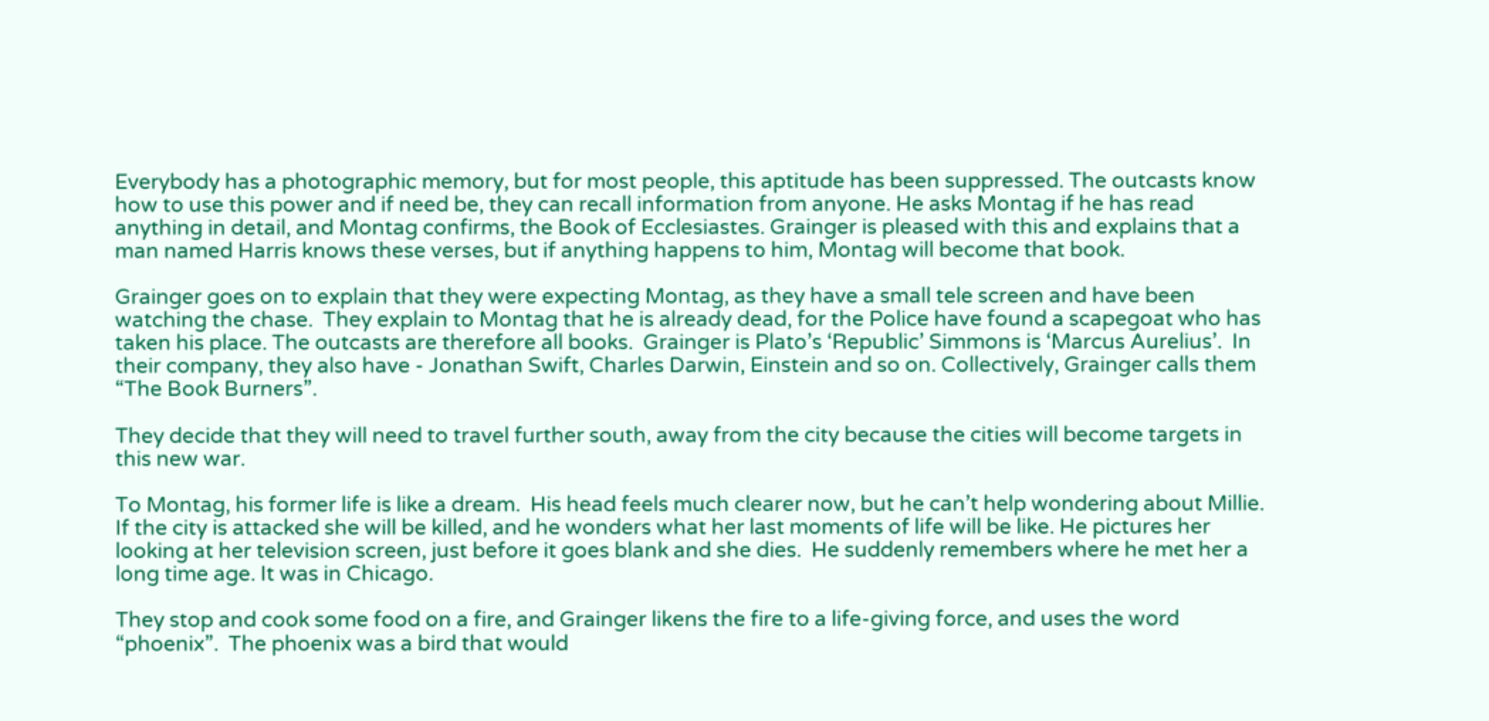Everybody has a photographic memory, but for most people, this aptitude has been suppressed. The outcasts know how to use this power and if need be, they can recall information from anyone. He asks Montag if he has read anything in detail, and Montag confirms, the Book of Ecclesiastes. Grainger is pleased with this and explains that a man named Harris knows these verses, but if anything happens to him, Montag will become that book.

Grainger goes on to explain that they were expecting Montag, as they have a small tele screen and have been watching the chase.  They explain to Montag that he is already dead, for the Police have found a scapegoat who has taken his place. The outcasts are therefore all books.  Grainger is Plato’s ‘Republic’ Simmons is ‘Marcus Aurelius’.  In their company, they also have - Jonathan Swift, Charles Darwin, Einstein and so on. Collectively, Grainger calls them “The Book Burners”.

They decide that they will need to travel further south, away from the city because the cities will become targets in this new war.

To Montag, his former life is like a dream.  His head feels much clearer now, but he can’t help wondering about Millie.  If the city is attacked she will be killed, and he wonders what her last moments of life will be like. He pictures her looking at her television screen, just before it goes blank and she dies.  He suddenly remembers where he met her a long time age. It was in Chicago.

They stop and cook some food on a fire, and Grainger likens the fire to a life-giving force, and uses the word “phoenix”.  The phoenix was a bird that would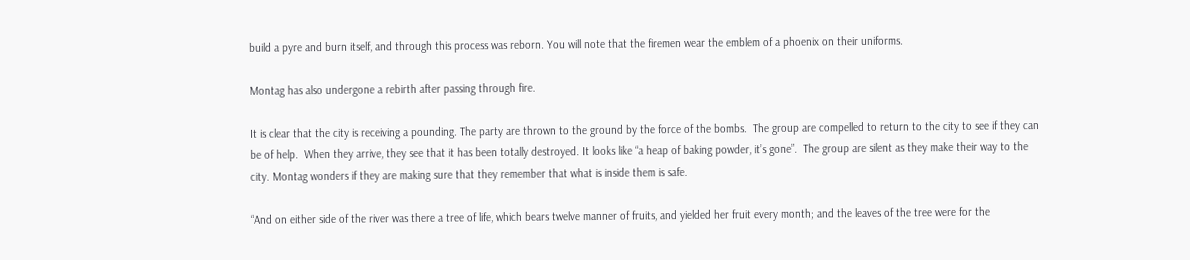build a pyre and burn itself, and through this process was reborn. You will note that the firemen wear the emblem of a phoenix on their uniforms.

Montag has also undergone a rebirth after passing through fire.

It is clear that the city is receiving a pounding. The party are thrown to the ground by the force of the bombs.  The group are compelled to return to the city to see if they can be of help.  When they arrive, they see that it has been totally destroyed. It looks like “a heap of baking powder, it’s gone”.  The group are silent as they make their way to the city. Montag wonders if they are making sure that they remember that what is inside them is safe.

“And on either side of the river was there a tree of life, which bears twelve manner of fruits, and yielded her fruit every month; and the leaves of the tree were for the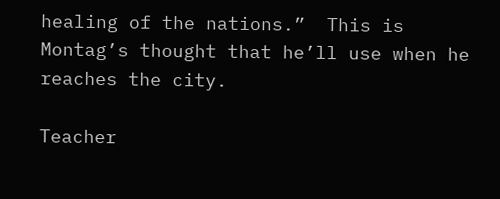healing of the nations.”  This is Montag’s thought that he’ll use when he reaches the city.

Teacher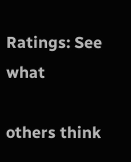Ratings: See what

others think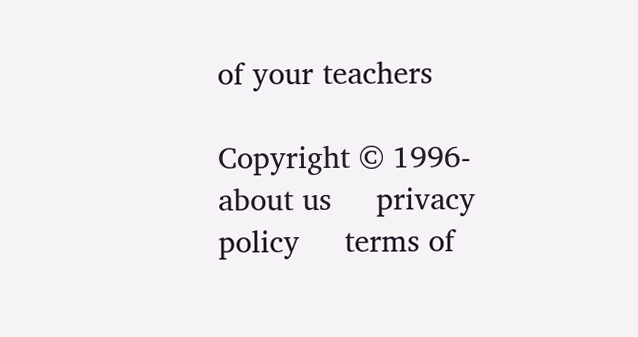of your teachers

Copyright © 1996-
about us     privacy policy     terms of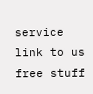service     link to us     free stuff